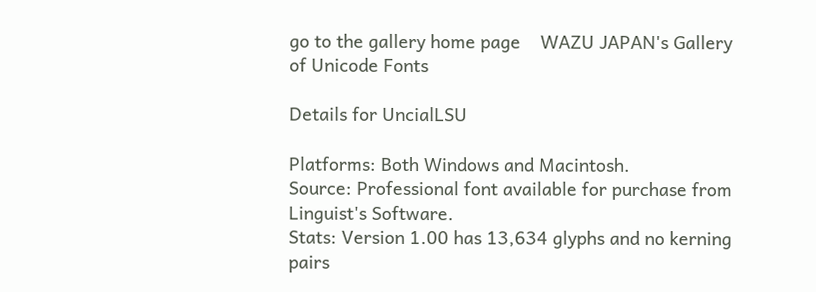go to the gallery home page    WAZU JAPAN's Gallery of Unicode Fonts

Details for UncialLSU

Platforms: Both Windows and Macintosh.
Source: Professional font available for purchase from Linguist's Software.
Stats: Version 1.00 has 13,634 glyphs and no kerning pairs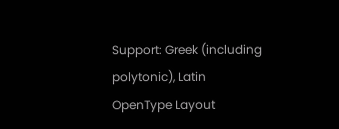Support: Greek (including polytonic), Latin
OpenType Layout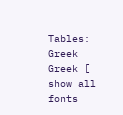Tables: Greek
Greek [ show all fonts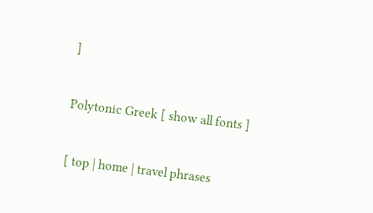]


Polytonic Greek [ show all fonts ]


[ top | home | travel phrases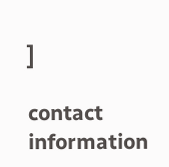]

contact information